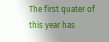The first quater of this year has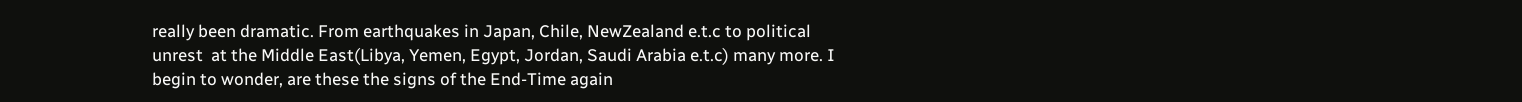really been dramatic. From earthquakes in Japan, Chile, NewZealand e.t.c to political unrest  at the Middle East(Libya, Yemen, Egypt, Jordan, Saudi Arabia e.t.c) many more. I begin to wonder, are these the signs of the End-Time again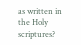as written in the Holy scriptures?